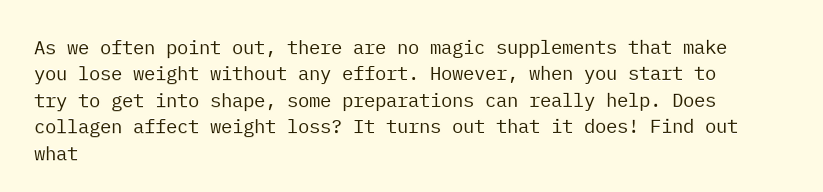As we often point out, there are no magic supplements that make you lose weight without any effort. However, when you start to try to get into shape, some preparations can really help. Does collagen affect weight loss? It turns out that it does! Find out what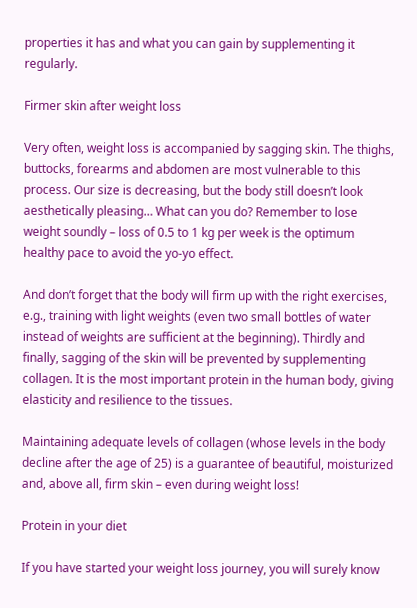properties it has and what you can gain by supplementing it regularly.

Firmer skin after weight loss

Very often, weight loss is accompanied by sagging skin. The thighs, buttocks, forearms and abdomen are most vulnerable to this process. Our size is decreasing, but the body still doesn’t look aesthetically pleasing… What can you do? Remember to lose weight soundly – loss of 0.5 to 1 kg per week is the optimum healthy pace to avoid the yo-yo effect.

And don’t forget that the body will firm up with the right exercises, e.g., training with light weights (even two small bottles of water instead of weights are sufficient at the beginning). Thirdly and finally, sagging of the skin will be prevented by supplementing collagen. It is the most important protein in the human body, giving elasticity and resilience to the tissues.

Maintaining adequate levels of collagen (whose levels in the body decline after the age of 25) is a guarantee of beautiful, moisturized and, above all, firm skin – even during weight loss!

Protein in your diet

If you have started your weight loss journey, you will surely know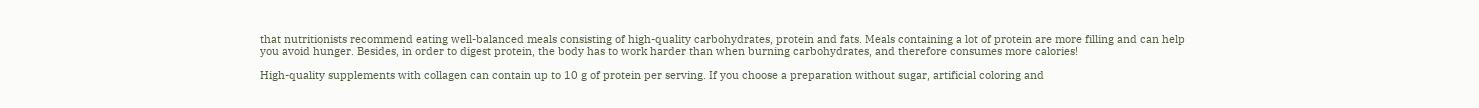that nutritionists recommend eating well-balanced meals consisting of high-quality carbohydrates, protein and fats. Meals containing a lot of protein are more filling and can help you avoid hunger. Besides, in order to digest protein, the body has to work harder than when burning carbohydrates, and therefore consumes more calories!

High-quality supplements with collagen can contain up to 10 g of protein per serving. If you choose a preparation without sugar, artificial coloring and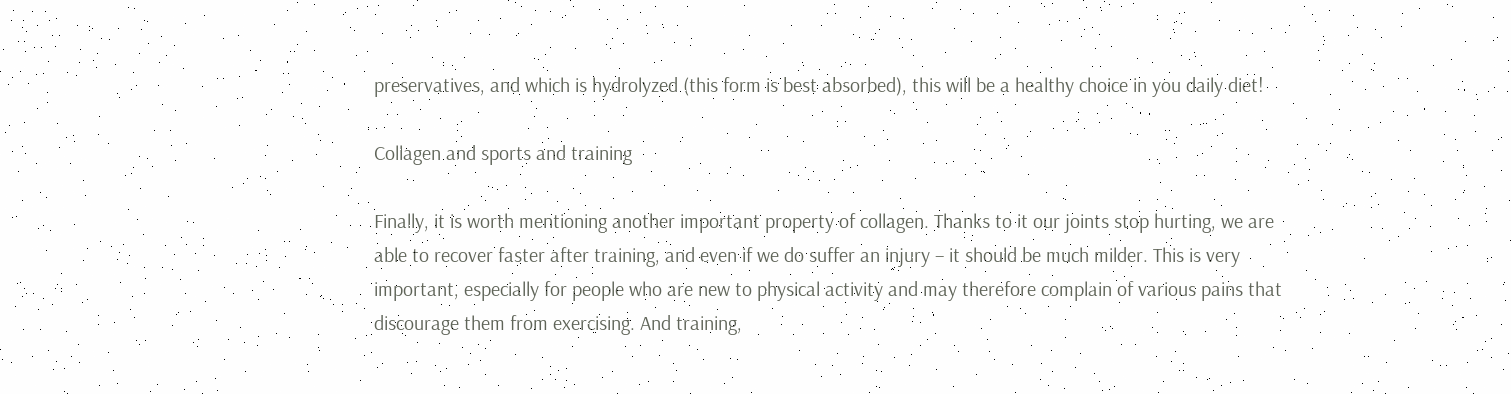preservatives, and which is hydrolyzed (this form is best absorbed), this will be a healthy choice in you daily diet!

Collagen and sports and training

Finally, it is worth mentioning another important property of collagen. Thanks to it our joints stop hurting, we are able to recover faster after training, and even if we do suffer an injury – it should be much milder. This is very important, especially for people who are new to physical activity and may therefore complain of various pains that discourage them from exercising. And training,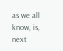as we all know, is, next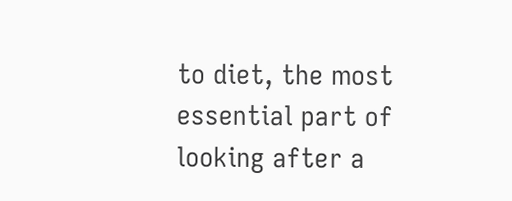to diet, the most essential part of looking after a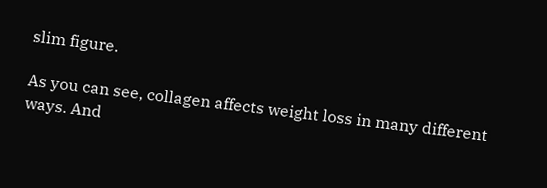slim figure.

As you can see, collagen affects weight loss in many different ways. And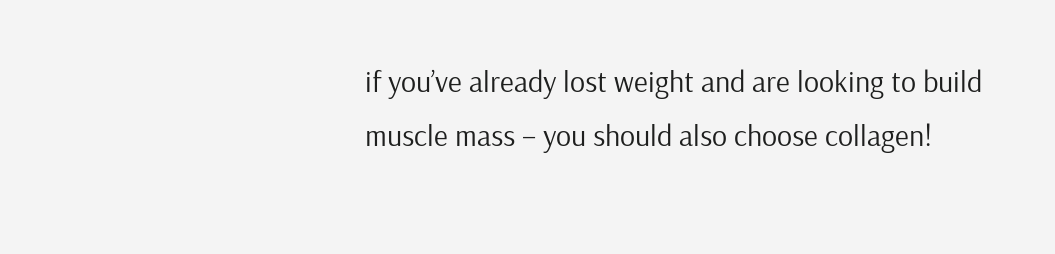if you’ve already lost weight and are looking to build muscle mass – you should also choose collagen!